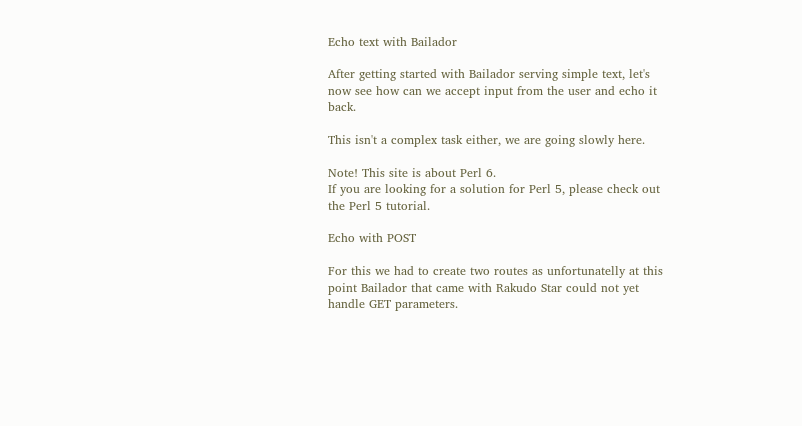Echo text with Bailador

After getting started with Bailador serving simple text, let's now see how can we accept input from the user and echo it back.

This isn't a complex task either, we are going slowly here.

Note! This site is about Perl 6.
If you are looking for a solution for Perl 5, please check out the Perl 5 tutorial.

Echo with POST

For this we had to create two routes as unfortunatelly at this point Bailador that came with Rakudo Star could not yet handle GET parameters.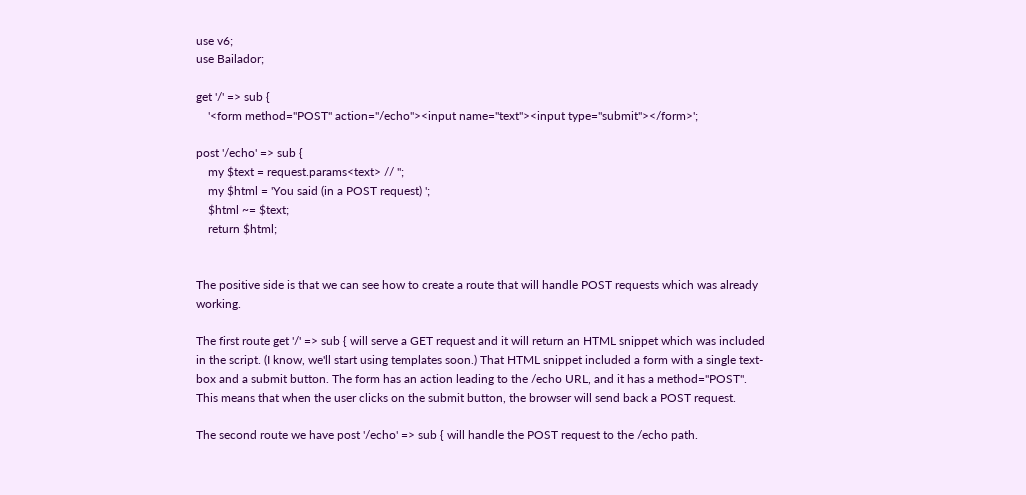use v6;
use Bailador;

get '/' => sub {
    '<form method="POST" action="/echo"><input name="text"><input type="submit"></form>';

post '/echo' => sub {
    my $text = request.params<text> // '';
    my $html = 'You said (in a POST request) ';
    $html ~= $text;
    return $html;


The positive side is that we can see how to create a route that will handle POST requests which was already working.

The first route get '/' => sub { will serve a GET request and it will return an HTML snippet which was included in the script. (I know, we'll start using templates soon.) That HTML snippet included a form with a single text-box and a submit button. The form has an action leading to the /echo URL, and it has a method="POST". This means that when the user clicks on the submit button, the browser will send back a POST request.

The second route we have post '/echo' => sub { will handle the POST request to the /echo path.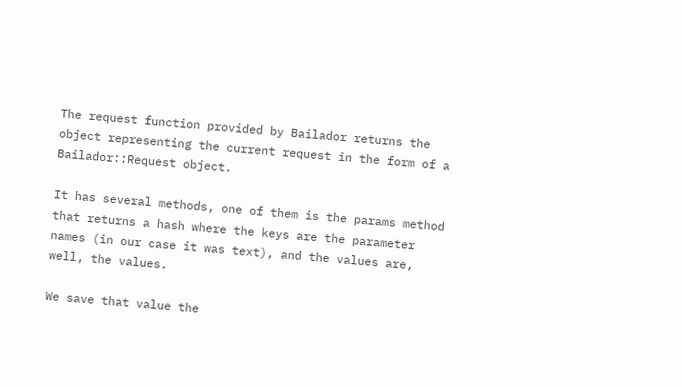The request function provided by Bailador returns the object representing the current request in the form of a Bailador::Request object.

It has several methods, one of them is the params method that returns a hash where the keys are the parameter names (in our case it was text), and the values are, well, the values.

We save that value the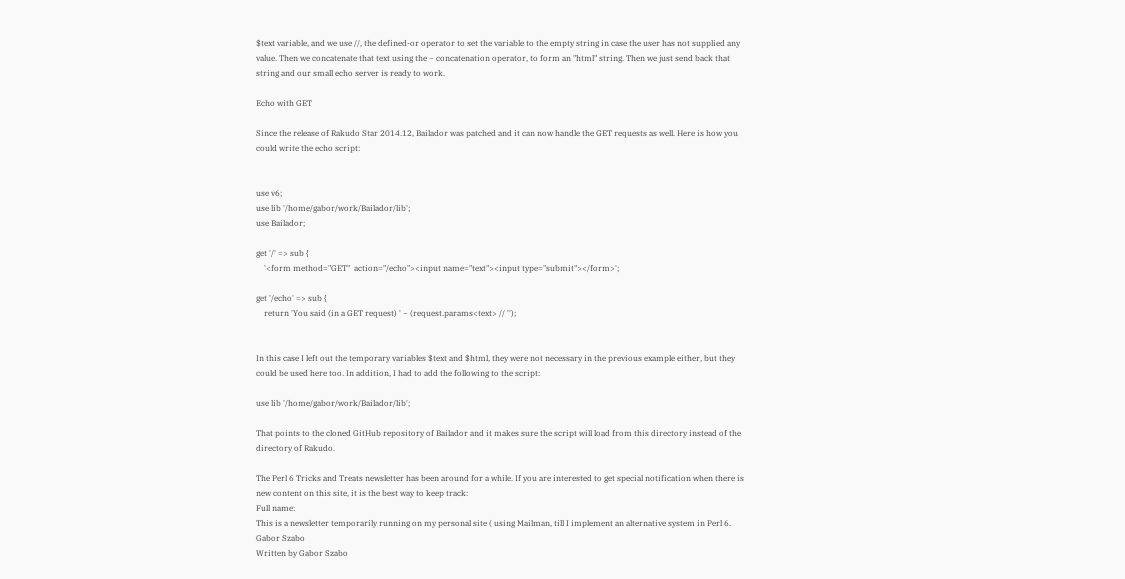$text variable, and we use //, the defined-or operator to set the variable to the empty string in case the user has not supplied any value. Then we concatenate that text using the ~ concatenation operator, to form an "html" string. Then we just send back that string and our small echo server is ready to work.

Echo with GET

Since the release of Rakudo Star 2014.12, Bailador was patched and it can now handle the GET requests as well. Here is how you could write the echo script:


use v6;
use lib '/home/gabor/work/Bailador/lib';
use Bailador;

get '/' => sub {
    '<form method="GET"  action="/echo"><input name="text"><input type="submit"></form>';

get '/echo' => sub {
    return 'You said (in a GET request) ' ~ (request.params<text> // '');


In this case I left out the temporary variables $text and $html, they were not necessary in the previous example either, but they could be used here too. In addition, I had to add the following to the script:

use lib '/home/gabor/work/Bailador/lib';

That points to the cloned GitHub repository of Bailador and it makes sure the script will load from this directory instead of the directory of Rakudo.

The Perl 6 Tricks and Treats newsletter has been around for a while. If you are interested to get special notification when there is new content on this site, it is the best way to keep track:
Full name:
This is a newsletter temporarily running on my personal site ( using Mailman, till I implement an alternative system in Perl 6.
Gabor Szabo
Written by Gabor Szabo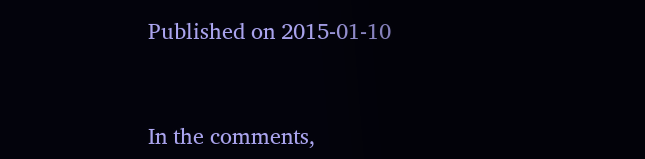Published on 2015-01-10


In the comments,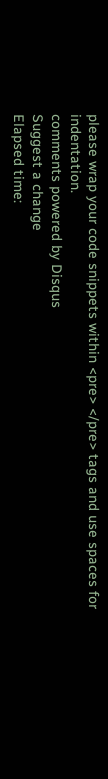please wrap your code snippets within <pre> </pre> tags and use spaces for indentation.
comments powered by Disqus
Suggest a change
Elapsed time: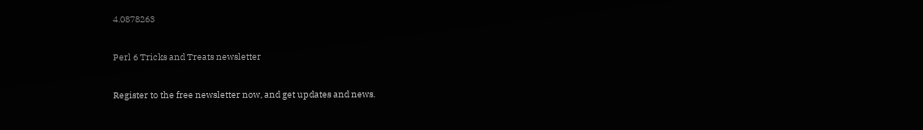4.0878263

Perl 6 Tricks and Treats newsletter

Register to the free newsletter now, and get updates and news.